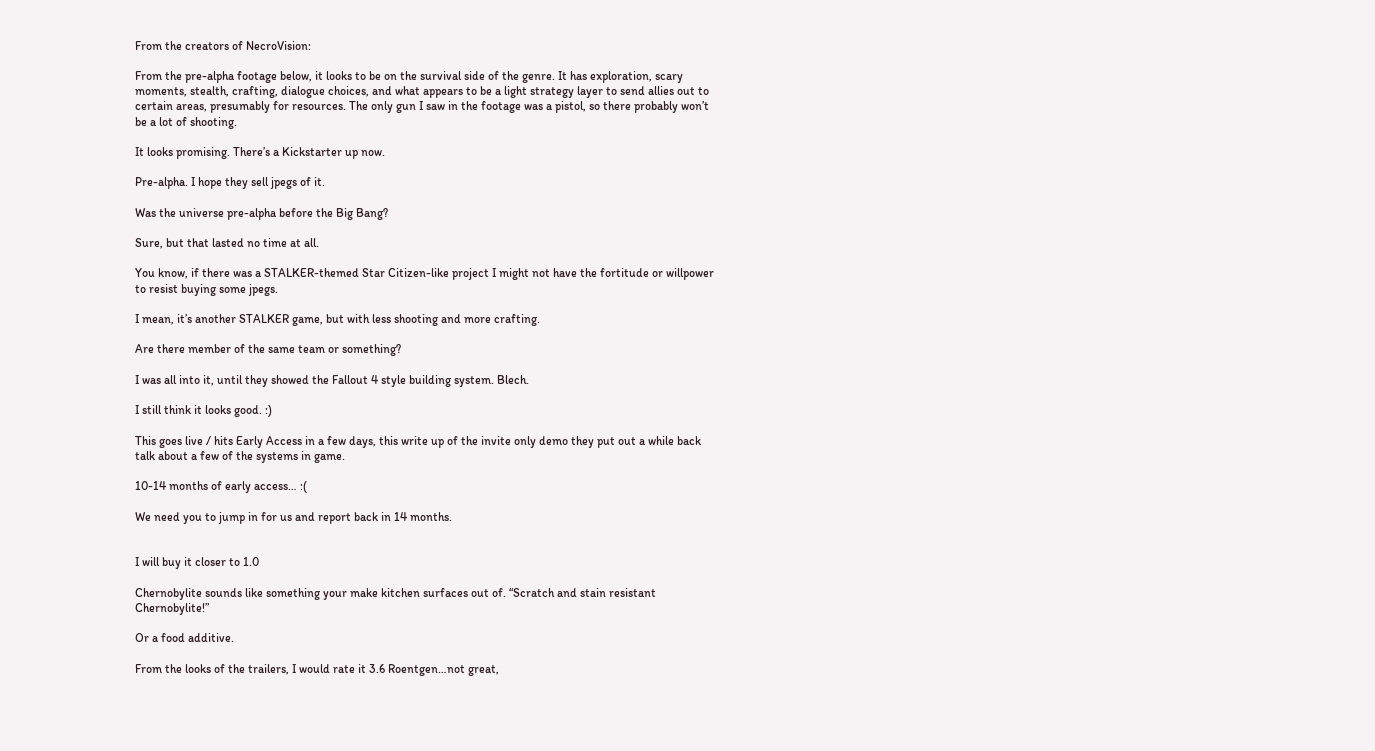From the creators of NecroVision:

From the pre-alpha footage below, it looks to be on the survival side of the genre. It has exploration, scary moments, stealth, crafting, dialogue choices, and what appears to be a light strategy layer to send allies out to certain areas, presumably for resources. The only gun I saw in the footage was a pistol, so there probably won’t be a lot of shooting.

It looks promising. There’s a Kickstarter up now.

Pre-alpha. I hope they sell jpegs of it.

Was the universe pre-alpha before the Big Bang?

Sure, but that lasted no time at all.

You know, if there was a STALKER-themed Star Citizen-like project I might not have the fortitude or willpower to resist buying some jpegs.

I mean, it’s another STALKER game, but with less shooting and more crafting.

Are there member of the same team or something?

I was all into it, until they showed the Fallout 4 style building system. Blech.

I still think it looks good. :)

This goes live / hits Early Access in a few days, this write up of the invite only demo they put out a while back talk about a few of the systems in game.

10-14 months of early access… :(

We need you to jump in for us and report back in 14 months.


I will buy it closer to 1.0

Chernobylite sounds like something your make kitchen surfaces out of. “Scratch and stain resistant Chernobylite!”

Or a food additive.

From the looks of the trailers, I would rate it 3.6 Roentgen…not great,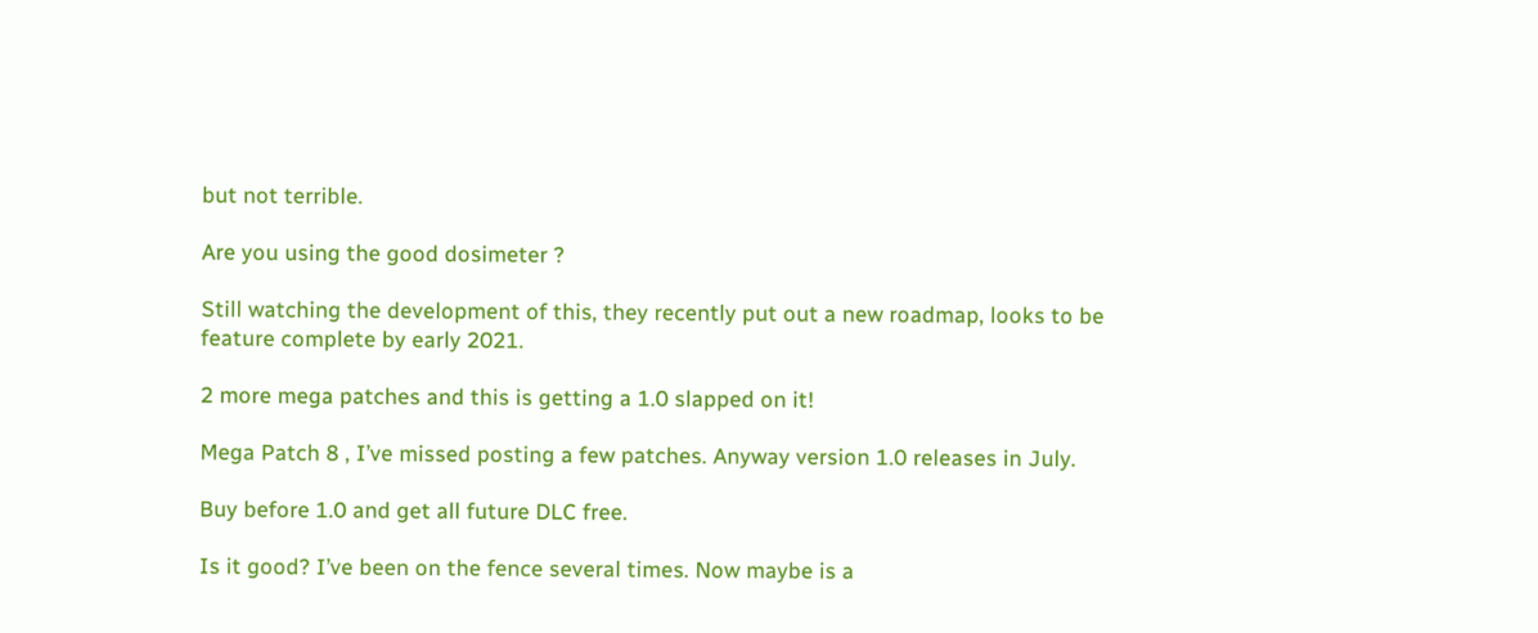but not terrible.

Are you using the good dosimeter ?

Still watching the development of this, they recently put out a new roadmap, looks to be feature complete by early 2021.

2 more mega patches and this is getting a 1.0 slapped on it!

Mega Patch 8 , I’ve missed posting a few patches. Anyway version 1.0 releases in July.

Buy before 1.0 and get all future DLC free.

Is it good? I’ve been on the fence several times. Now maybe is a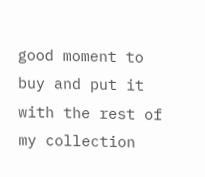good moment to buy and put it with the rest of my collection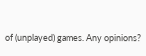of (unplayed) games. Any opinions?